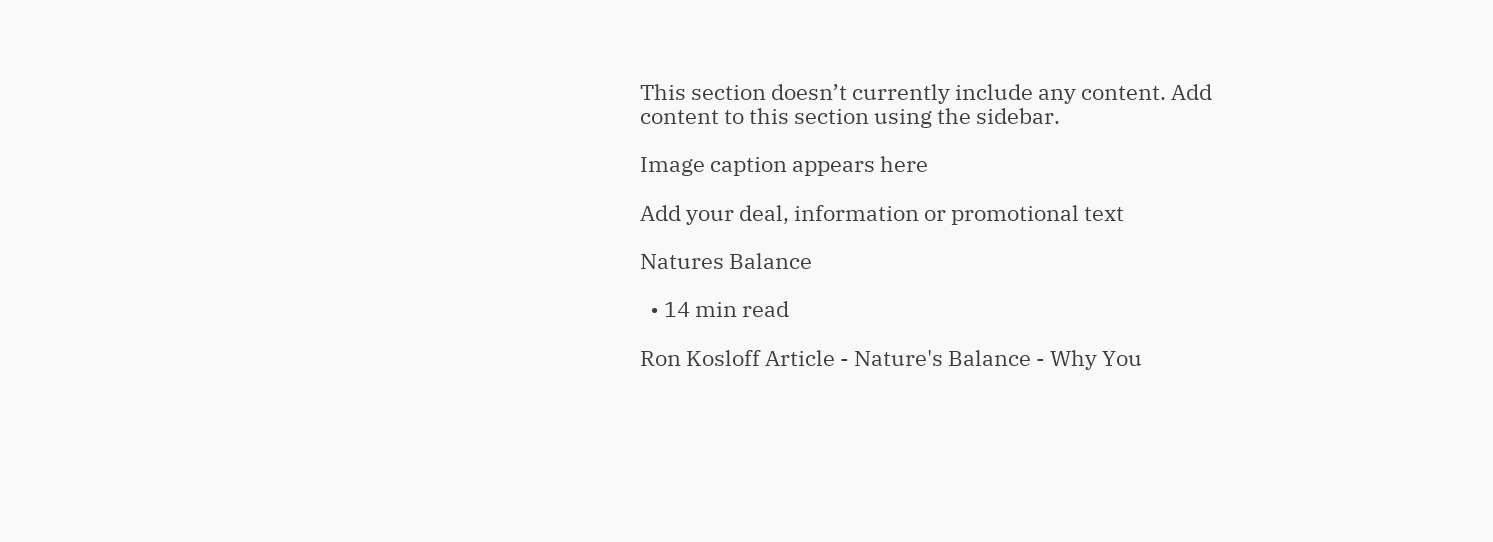This section doesn’t currently include any content. Add content to this section using the sidebar.

Image caption appears here

Add your deal, information or promotional text

Natures Balance

  • 14 min read

Ron Kosloff Article - Nature's Balance - Why You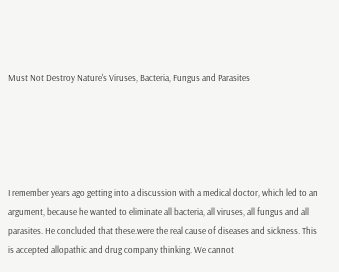Must Not Destroy Nature's Viruses, Bacteria, Fungus and Parasites





I remember years ago getting into a discussion with a medical doctor, which led to an argument, because he wanted to eliminate all bacteria, all viruses, all fungus and all parasites. He concluded that these.were the real cause of diseases and sickness. This is accepted allopathic and drug company thinking. We cannot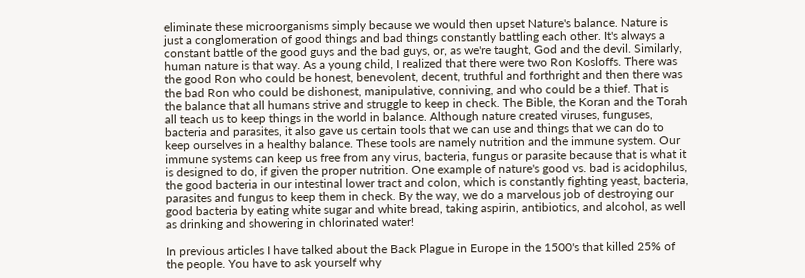eliminate these microorganisms simply because we would then upset Nature's balance. Nature is just a conglomeration of good things and bad things constantly battling each other. It's always a constant battle of the good guys and the bad guys, or, as we're taught, God and the devil. Similarly, human nature is that way. As a young child, I realized that there were two Ron Kosloffs. There was the good Ron who could be honest, benevolent, decent, truthful and forthright and then there was the bad Ron who could be dishonest, manipulative, conniving, and who could be a thief. That is the balance that all humans strive and struggle to keep in check. The Bible, the Koran and the Torah all teach us to keep things in the world in balance. Although nature created viruses, funguses, bacteria and parasites, it also gave us certain tools that we can use and things that we can do to keep ourselves in a healthy balance. These tools are namely nutrition and the immune system. Our immune systems can keep us free from any virus, bacteria, fungus or parasite because that is what it is designed to do, if given the proper nutrition. One example of nature's good vs. bad is acidophilus, the good bacteria in our intestinal lower tract and colon, which is constantly fighting yeast, bacteria, parasites and fungus to keep them in check. By the way, we do a marvelous job of destroying our good bacteria by eating white sugar and white bread, taking aspirin, antibiotics, and alcohol, as well as drinking and showering in chlorinated water!

In previous articles I have talked about the Back Plague in Europe in the 1500's that killed 25% of the people. You have to ask yourself why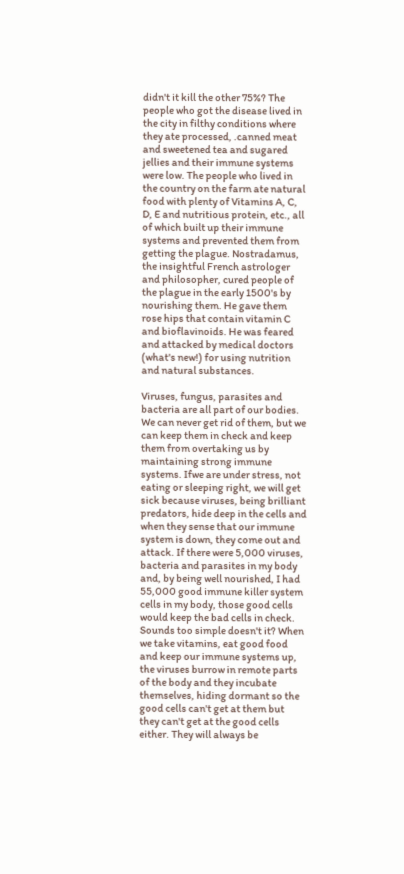didn't it kill the other 75%? The people who got the disease lived in the city in filthy conditions where they ate processed, .canned meat and sweetened tea and sugared jellies and their immune systems were low. The people who lived in the country on the farm ate natural food with plenty of Vitamins A, C, D, E and nutritious protein, etc., all of which built up their immune systems and prevented them from getting the plague. Nostradamus, the insightful French astrologer and philosopher, cured people of the plague in the early 1500's by nourishing them. He gave them rose hips that contain vitamin C and bioflavinoids. He was feared and attacked by medical doctors (what's new!) for using nutrition and natural substances.

Viruses, fungus, parasites and bacteria are all part of our bodies. We can never get rid of them, but we can keep them in check and keep them from overtaking us by maintaining strong immune systems. Ifwe are under stress, not eating or sleeping right, we will get sick because viruses, being brilliant predators, hide deep in the cells and when they sense that our immune system is down, they come out and attack. If there were 5,000 viruses, bacteria and parasites in my body and, by being well nourished, I had 55,000 good immune killer system cells in my body, those good cells would keep the bad cells in check. Sounds too simple doesn't it? When we take vitamins, eat good food and keep our immune systems up, the viruses burrow in remote parts of the body and they incubate themselves, hiding dormant so the good cells can't get at them but they can't get at the good cells either. They will always be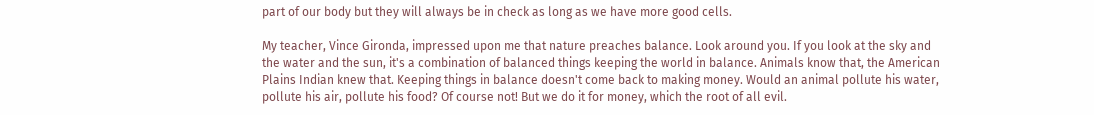part of our body but they will always be in check as long as we have more good cells.

My teacher, Vince Gironda, impressed upon me that nature preaches balance. Look around you. If you look at the sky and the water and the sun, it's a combination of balanced things keeping the world in balance. Animals know that, the American Plains Indian knew that. Keeping things in balance doesn't come back to making money. Would an animal pollute his water, pollute his air, pollute his food? Of course not! But we do it for money, which the root of all evil.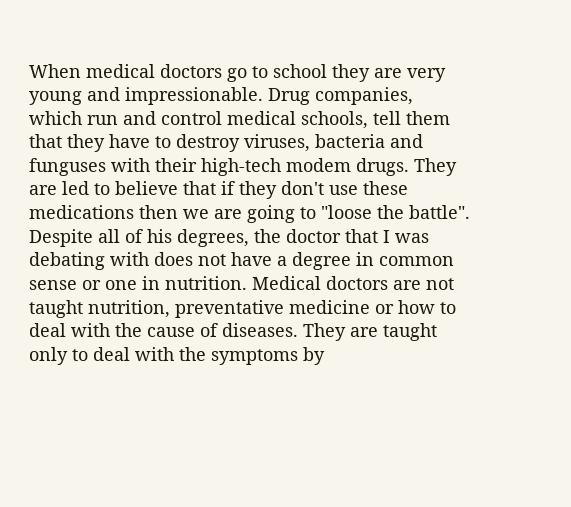When medical doctors go to school they are very young and impressionable. Drug companies, which run and control medical schools, tell them that they have to destroy viruses, bacteria and funguses with their high-tech modem drugs. They are led to believe that if they don't use these medications then we are going to "loose the battle". Despite all of his degrees, the doctor that I was debating with does not have a degree in common sense or one in nutrition. Medical doctors are not taught nutrition, preventative medicine or how to deal with the cause of diseases. They are taught only to deal with the symptoms by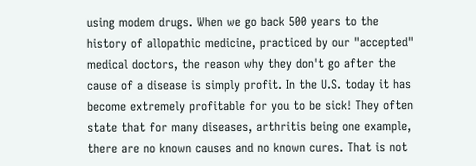using modem drugs. When we go back 500 years to the history of allopathic medicine, practiced by our "accepted" medical doctors, the reason why they don't go after the cause of a disease is simply profit. In the U.S. today it has become extremely profitable for you to be sick! They often state that for many diseases, arthritis being one example, there are no known causes and no known cures. That is not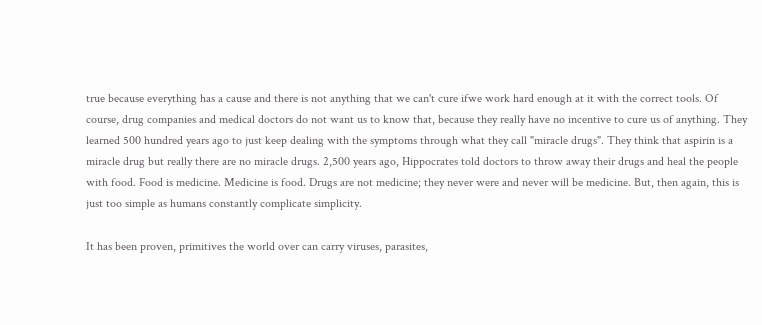true because everything has a cause and there is not anything that we can't cure ifwe work hard enough at it with the correct tools. Of course, drug companies and medical doctors do not want us to know that, because they really have no incentive to cure us of anything. They learned 500 hundred years ago to just keep dealing with the symptoms through what they call "miracle drugs". They think that aspirin is a miracle drug but really there are no miracle drugs. 2,500 years ago, Hippocrates told doctors to throw away their drugs and heal the people with food. Food is medicine. Medicine is food. Drugs are not medicine; they never were and never will be medicine. But, then again, this is just too simple as humans constantly complicate simplicity.

It has been proven, primitives the world over can carry viruses, parasites,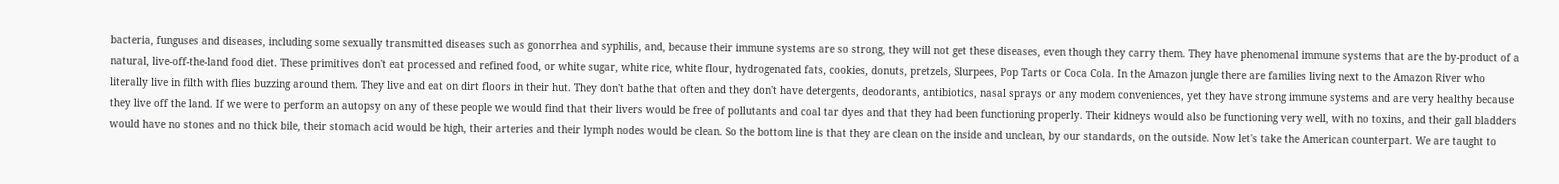bacteria, funguses and diseases, including some sexually transmitted diseases such as gonorrhea and syphilis, and, because their immune systems are so strong, they will not get these diseases, even though they carry them. They have phenomenal immune systems that are the by-product of a natural, live-off-the-land food diet. These primitives don't eat processed and refined food, or white sugar, white rice, white flour, hydrogenated fats, cookies, donuts, pretzels, Slurpees, Pop Tarts or Coca Cola. In the Amazon jungle there are families living next to the Amazon River who literally live in filth with flies buzzing around them. They live and eat on dirt floors in their hut. They don't bathe that often and they don't have detergents, deodorants, antibiotics, nasal sprays or any modem conveniences, yet they have strong immune systems and are very healthy because they live off the land. If we were to perform an autopsy on any of these people we would find that their livers would be free of pollutants and coal tar dyes and that they had been functioning properly. Their kidneys would also be functioning very well, with no toxins, and their gall bladders would have no stones and no thick bile, their stomach acid would be high, their arteries and their lymph nodes would be clean. So the bottom line is that they are clean on the inside and unclean, by our standards, on the outside. Now let's take the American counterpart. We are taught to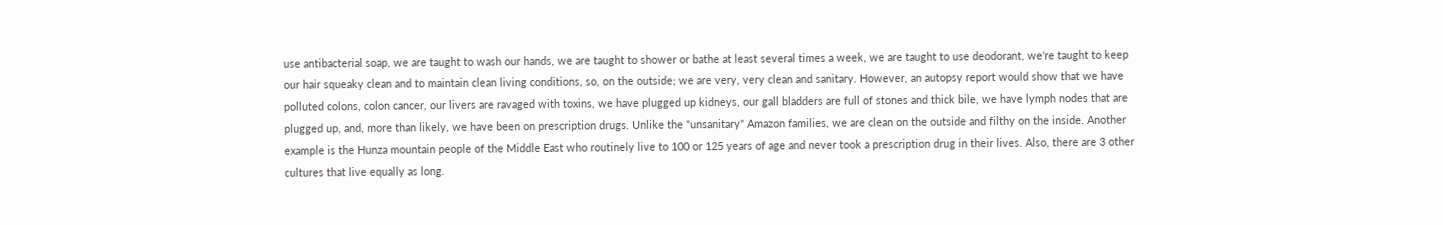use antibacterial soap, we are taught to wash our hands, we are taught to shower or bathe at least several times a week, we are taught to use deodorant, we're taught to keep our hair squeaky clean and to maintain clean living conditions, so, on the outside; we are very, very clean and sanitary. However, an autopsy report would show that we have polluted colons, colon cancer, our livers are ravaged with toxins, we have plugged up kidneys, our gall bladders are full of stones and thick bile, we have lymph nodes that are plugged up, and, more than likely, we have been on prescription drugs. Unlike the "unsanitary" Amazon families, we are clean on the outside and filthy on the inside. Another example is the Hunza mountain people of the Middle East who routinely live to 100 or 125 years of age and never took a prescription drug in their lives. Also, there are 3 other cultures that live equally as long.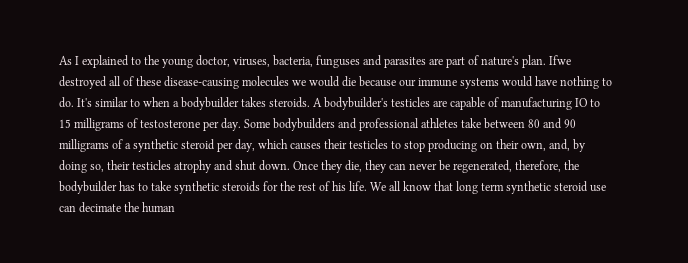As I explained to the young doctor, viruses, bacteria, funguses and parasites are part of nature's plan. Ifwe destroyed all of these disease-causing molecules we would die because our immune systems would have nothing to do. It's similar to when a bodybuilder takes steroids. A bodybuilder's testicles are capable of manufacturing IO to 15 milligrams of testosterone per day. Some bodybuilders and professional athletes take between 80 and 90 milligrams of a synthetic steroid per day, which causes their testicles to stop producing on their own, and, by doing so, their testicles atrophy and shut down. Once they die, they can never be regenerated, therefore, the bodybuilder has to take synthetic steroids for the rest of his life. We all know that long term synthetic steroid use can decimate the human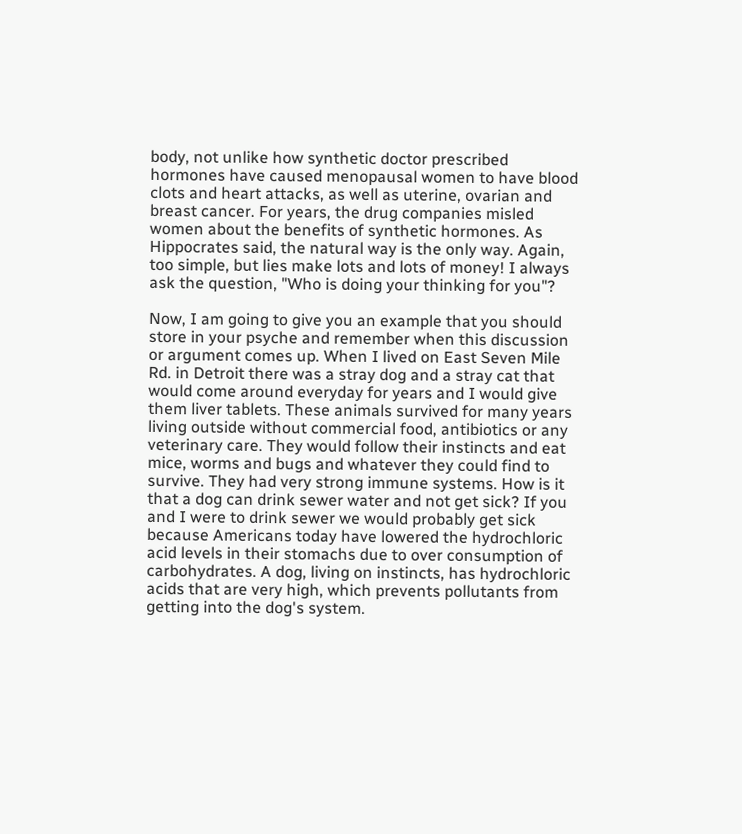body, not unlike how synthetic doctor prescribed hormones have caused menopausal women to have blood clots and heart attacks, as well as uterine, ovarian and breast cancer. For years, the drug companies misled women about the benefits of synthetic hormones. As Hippocrates said, the natural way is the only way. Again, too simple, but lies make lots and lots of money! I always ask the question, "Who is doing your thinking for you"?

Now, I am going to give you an example that you should store in your psyche and remember when this discussion or argument comes up. When I lived on East Seven Mile Rd. in Detroit there was a stray dog and a stray cat that would come around everyday for years and I would give them liver tablets. These animals survived for many years living outside without commercial food, antibiotics or any veterinary care. They would follow their instincts and eat mice, worms and bugs and whatever they could find to survive. They had very strong immune systems. How is it that a dog can drink sewer water and not get sick? If you and I were to drink sewer we would probably get sick because Americans today have lowered the hydrochloric acid levels in their stomachs due to over consumption of carbohydrates. A dog, living on instincts, has hydrochloric acids that are very high, which prevents pollutants from getting into the dog's system.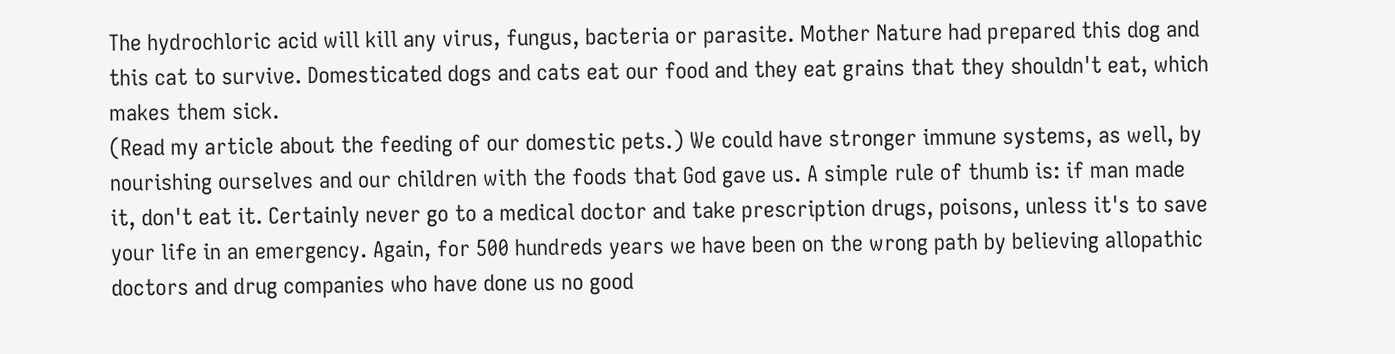The hydrochloric acid will kill any virus, fungus, bacteria or parasite. Mother Nature had prepared this dog and this cat to survive. Domesticated dogs and cats eat our food and they eat grains that they shouldn't eat, which makes them sick.
(Read my article about the feeding of our domestic pets.) We could have stronger immune systems, as well, by nourishing ourselves and our children with the foods that God gave us. A simple rule of thumb is: if man made it, don't eat it. Certainly never go to a medical doctor and take prescription drugs, poisons, unless it's to save your life in an emergency. Again, for 500 hundreds years we have been on the wrong path by believing allopathic doctors and drug companies who have done us no good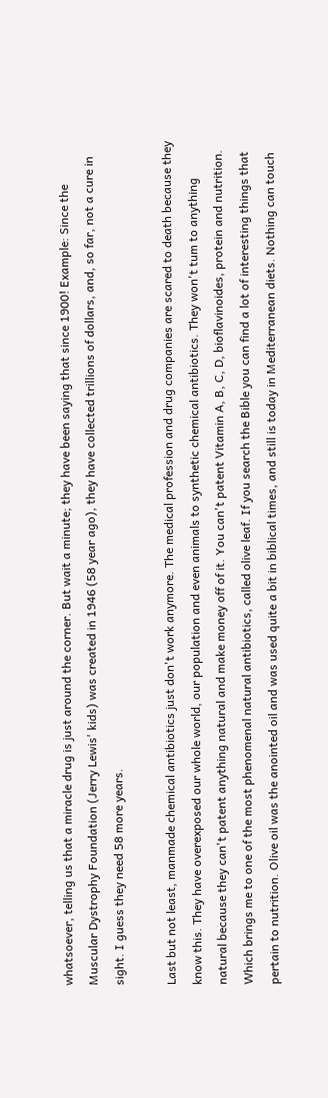whatsoever, telling us that a miracle drug is just around the corner. But wait a minute; they have been saying that since 1900! Example: Since the Muscular Dystrophy Foundation (Jerry Lewis' kids) was created in 1946 (58 year ago), they have collected trillions of dollars, and, so far, not a cure in sight. I guess they need 58 more years.

Last but not least, manmade chemical antibiotics just don't work anymore. The medical profession and drug companies are scared to death because they know this. They have overexposed our whole world, our population and even animals to synthetic chemical antibiotics. They won't tum to anything natural because they can't patent anything natural and make money off of it. You can't patent Vitamin A, B, C, D, bioflavinoides, protein and nutrition. Which brings me to one of the most phenomenal natural antibiotics, called olive leaf. If you search the Bible you can find a lot of interesting things that pertain to nutrition. Olive oil was the anointed oil and was used quite a bit in biblical times, and still is today in Mediterranean diets. Nothing can touch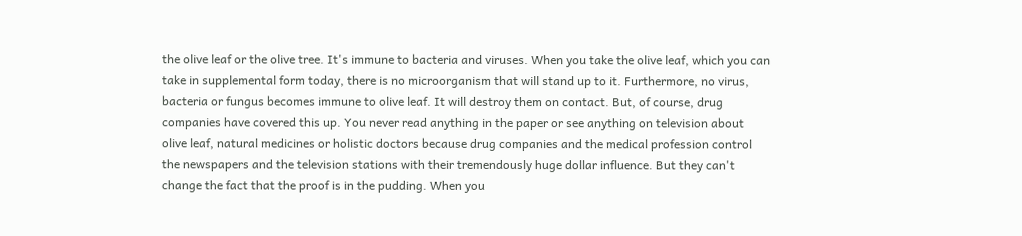the olive leaf or the olive tree. It's immune to bacteria and viruses. When you take the olive leaf, which you can take in supplemental form today, there is no microorganism that will stand up to it. Furthermore, no virus, bacteria or fungus becomes immune to olive leaf. It will destroy them on contact. But, of course, drug companies have covered this up. You never read anything in the paper or see anything on television about olive leaf, natural medicines or holistic doctors because drug companies and the medical profession control the newspapers and the television stations with their tremendously huge dollar influence. But they can't change the fact that the proof is in the pudding. When you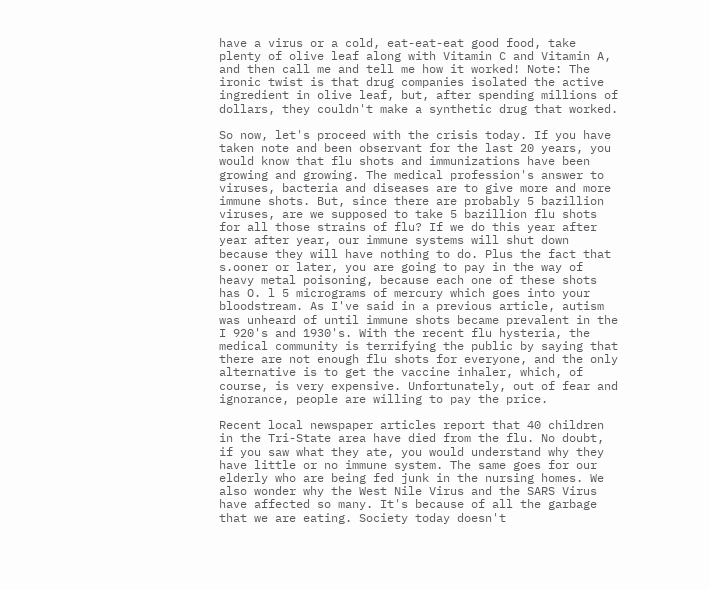have a virus or a cold, eat-eat-eat good food, take plenty of olive leaf along with Vitamin C and Vitamin A, and then call me and tell me how it worked! Note: The ironic twist is that drug companies isolated the active ingredient in olive leaf, but, after spending millions of dollars, they couldn't make a synthetic drug that worked.

So now, let's proceed with the crisis today. If you have taken note and been observant for the last 20 years, you would know that flu shots and immunizations have been growing and growing. The medical profession's answer to viruses, bacteria and diseases are to give more and more immune shots. But, since there are probably 5 bazillion viruses, are we supposed to take 5 bazillion flu shots for all those strains of flu? If we do this year after year after year, our immune systems will shut down because they will have nothing to do. Plus the fact that s.ooner or later, you are going to pay in the way of heavy metal poisoning, because each one of these shots has O. l 5 micrograms of mercury which goes into your bloodstream. As I've said in a previous article, autism was unheard of until immune shots became prevalent in the I 920's and 1930's. With the recent flu hysteria, the medical community is terrifying the public by saying that there are not enough flu shots for everyone, and the only alternative is to get the vaccine inhaler, which, of course, is very expensive. Unfortunately, out of fear and ignorance, people are willing to pay the price.

Recent local newspaper articles report that 40 children in the Tri-State area have died from the flu. No doubt, if you saw what they ate, you would understand why they have little or no immune system. The same goes for our elderly who are being fed junk in the nursing homes. We also wonder why the West Nile Virus and the SARS Virus have affected so many. It's because of all the garbage that we are eating. Society today doesn't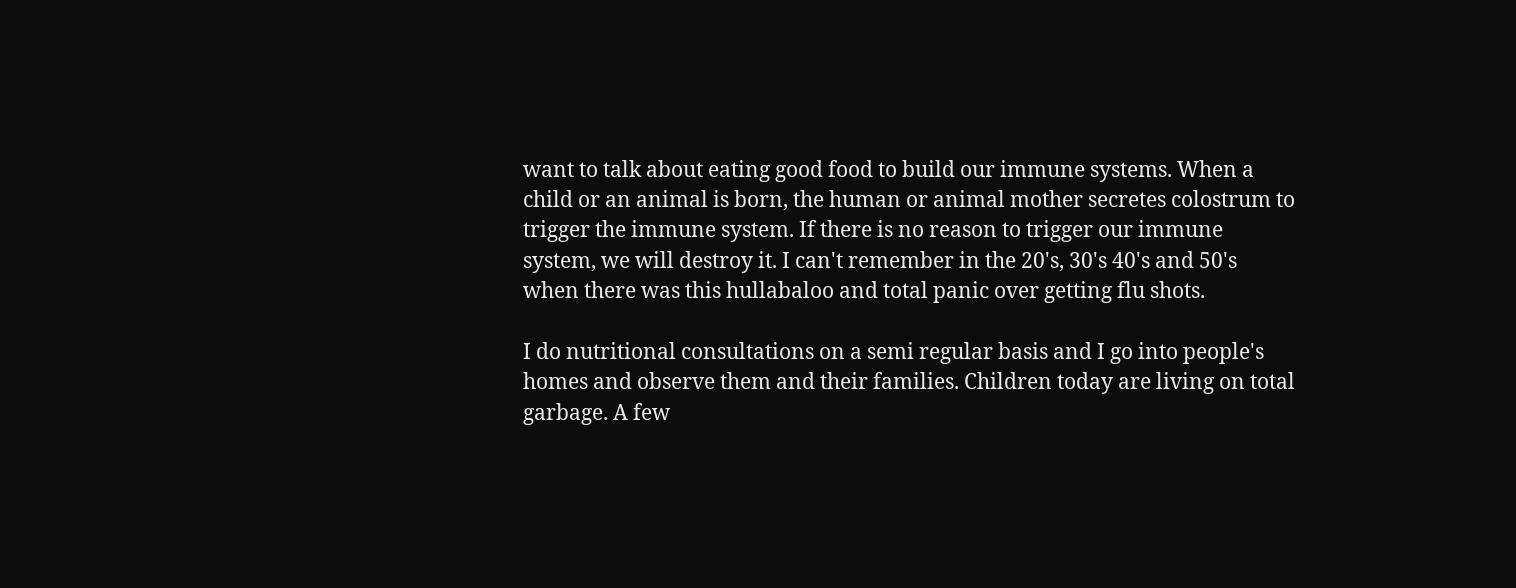want to talk about eating good food to build our immune systems. When a child or an animal is born, the human or animal mother secretes colostrum to trigger the immune system. If there is no reason to trigger our immune system, we will destroy it. I can't remember in the 20's, 30's 40's and 50's when there was this hullabaloo and total panic over getting flu shots.

I do nutritional consultations on a semi regular basis and I go into people's homes and observe them and their families. Children today are living on total garbage. A few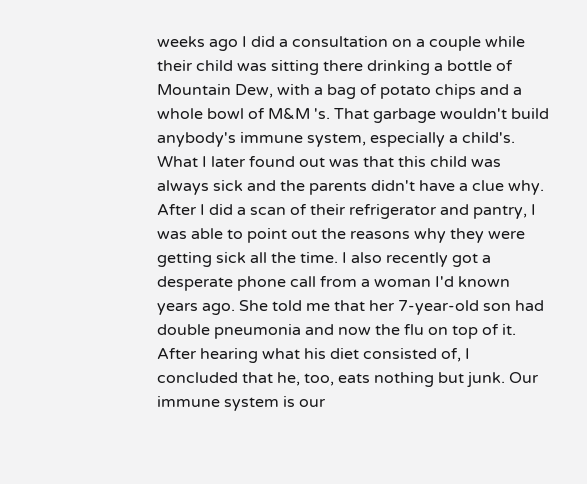weeks ago I did a consultation on a couple while their child was sitting there drinking a bottle of Mountain Dew, with a bag of potato chips and a whole bowl of M&M 's. That garbage wouldn't build anybody's immune system, especially a child's. What I later found out was that this child was always sick and the parents didn't have a clue why. After I did a scan of their refrigerator and pantry, I was able to point out the reasons why they were getting sick all the time. I also recently got a desperate phone call from a woman I'd known years ago. She told me that her 7-year-old son had double pneumonia and now the flu on top of it. After hearing what his diet consisted of, I concluded that he, too, eats nothing but junk. Our immune system is our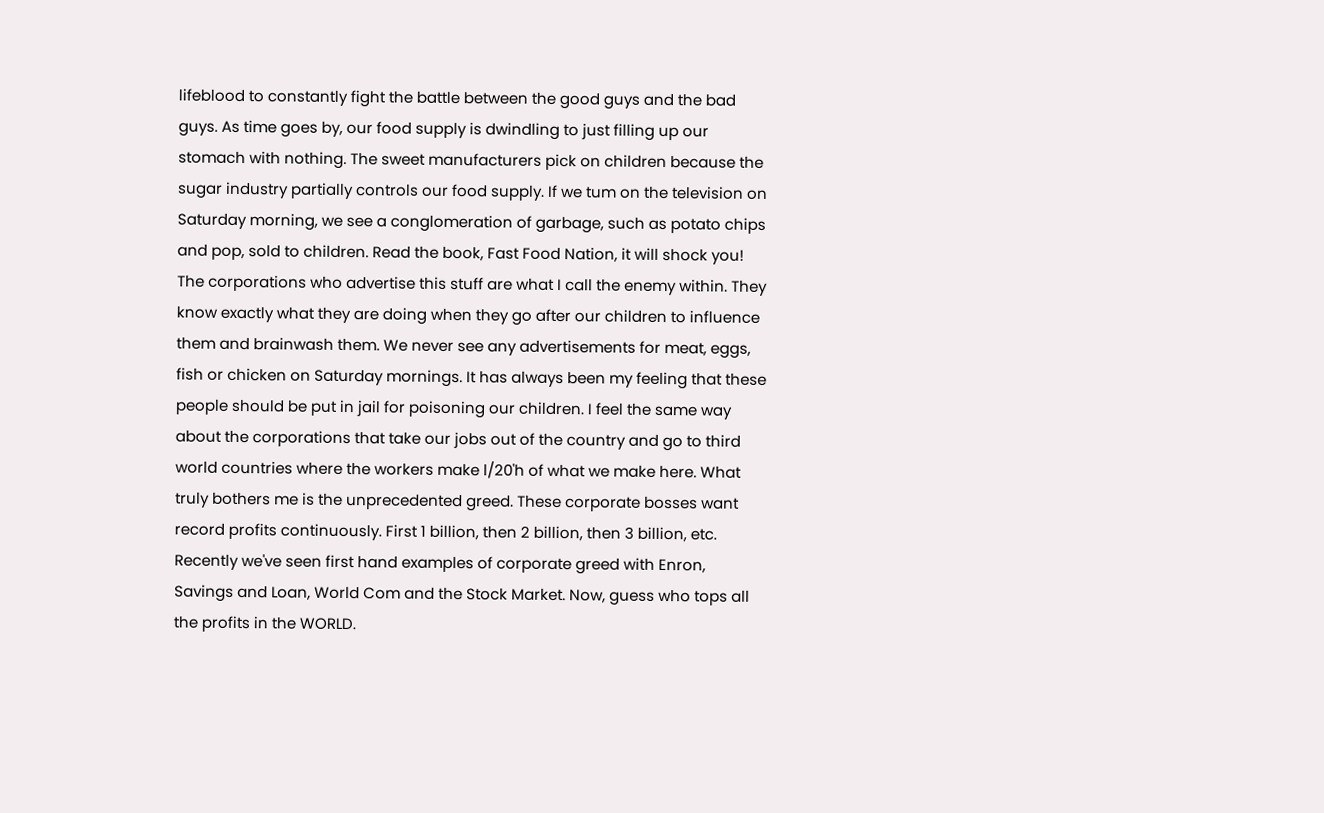lifeblood to constantly fight the battle between the good guys and the bad guys. As time goes by, our food supply is dwindling to just filling up our stomach with nothing. The sweet manufacturers pick on children because the sugar industry partially controls our food supply. If we tum on the television on Saturday morning, we see a conglomeration of garbage, such as potato chips and pop, sold to children. Read the book, Fast Food Nation, it will shock you! The corporations who advertise this stuff are what I call the enemy within. They know exactly what they are doing when they go after our children to influence them and brainwash them. We never see any advertisements for meat, eggs, fish or chicken on Saturday mornings. It has always been my feeling that these people should be put in jail for poisoning our children. I feel the same way about the corporations that take our jobs out of the country and go to third world countries where the workers make l/20'h of what we make here. What truly bothers me is the unprecedented greed. These corporate bosses want record profits continuously. First 1 billion, then 2 billion, then 3 billion, etc. Recently we've seen first hand examples of corporate greed with Enron, Savings and Loan, World Com and the Stock Market. Now, guess who tops all the profits in the WORLD.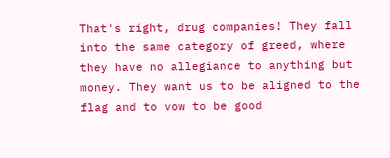That's right, drug companies! They fall into the same category of greed, where they have no allegiance to anything but money. They want us to be aligned to the flag and to vow to be good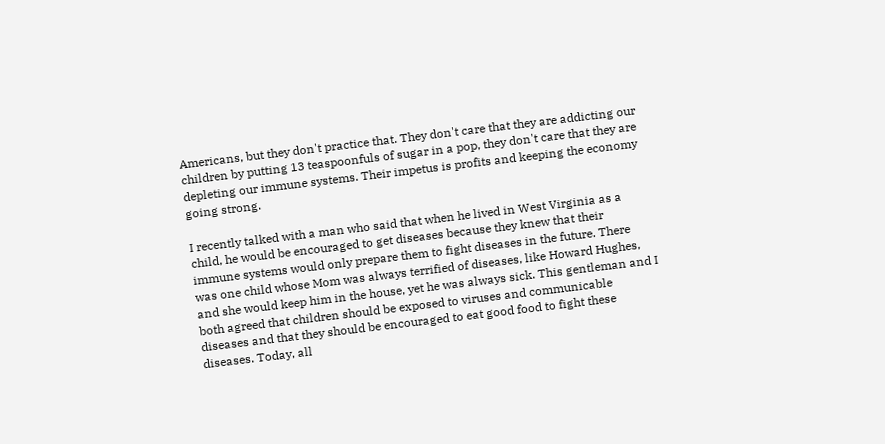Americans, but they don't practice that. They don't care that they are addicting our children by putting 13 teaspoonfuls of sugar in a pop, they don't care that they are depleting our immune systems. Their impetus is profits and keeping the economy going strong.

I recently talked with a man who said that when he lived in West Virginia as a child, he would be encouraged to get diseases because they knew that their immune systems would only prepare them to fight diseases in the future. There was one child whose Mom was always terrified of diseases, like Howard Hughes, and she would keep him in the house, yet he was always sick. This gentleman and I both agreed that children should be exposed to viruses and communicable diseases and that they should be encouraged to eat good food to fight these diseases. Today, all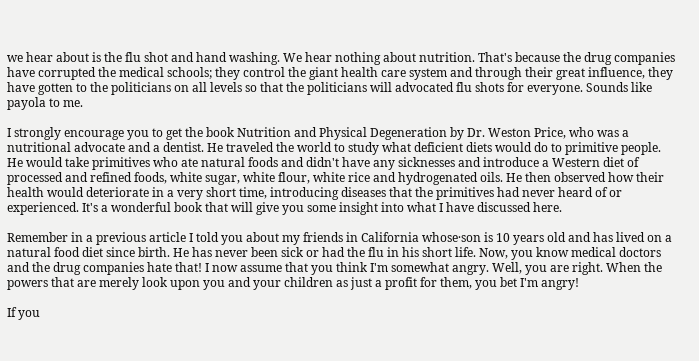we hear about is the flu shot and hand washing. We hear nothing about nutrition. That's because the drug companies have corrupted the medical schools; they control the giant health care system and through their great influence, they have gotten to the politicians on all levels so that the politicians will advocated flu shots for everyone. Sounds like payola to me.

I strongly encourage you to get the book Nutrition and Physical Degeneration by Dr. Weston Price, who was a nutritional advocate and a dentist. He traveled the world to study what deficient diets would do to primitive people. He would take primitives who ate natural foods and didn't have any sicknesses and introduce a Western diet of processed and refined foods, white sugar, white flour, white rice and hydrogenated oils. He then observed how their health would deteriorate in a very short time, introducing diseases that the primitives had never heard of or experienced. It's a wonderful book that will give you some insight into what I have discussed here.

Remember in a previous article I told you about my friends in California whose·son is 10 years old and has lived on a natural food diet since birth. He has never been sick or had the flu in his short life. Now, you know medical doctors and the drug companies hate that! I now assume that you think I'm somewhat angry. Well, you are right. When the powers that are merely look upon you and your children as just a profit for them, you bet I'm angry!

If you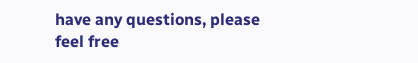have any questions, please feel free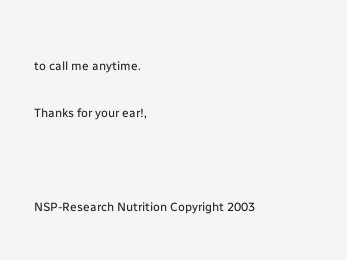to call me anytime.

Thanks for your ear!,



NSP-Research Nutrition Copyright 2003